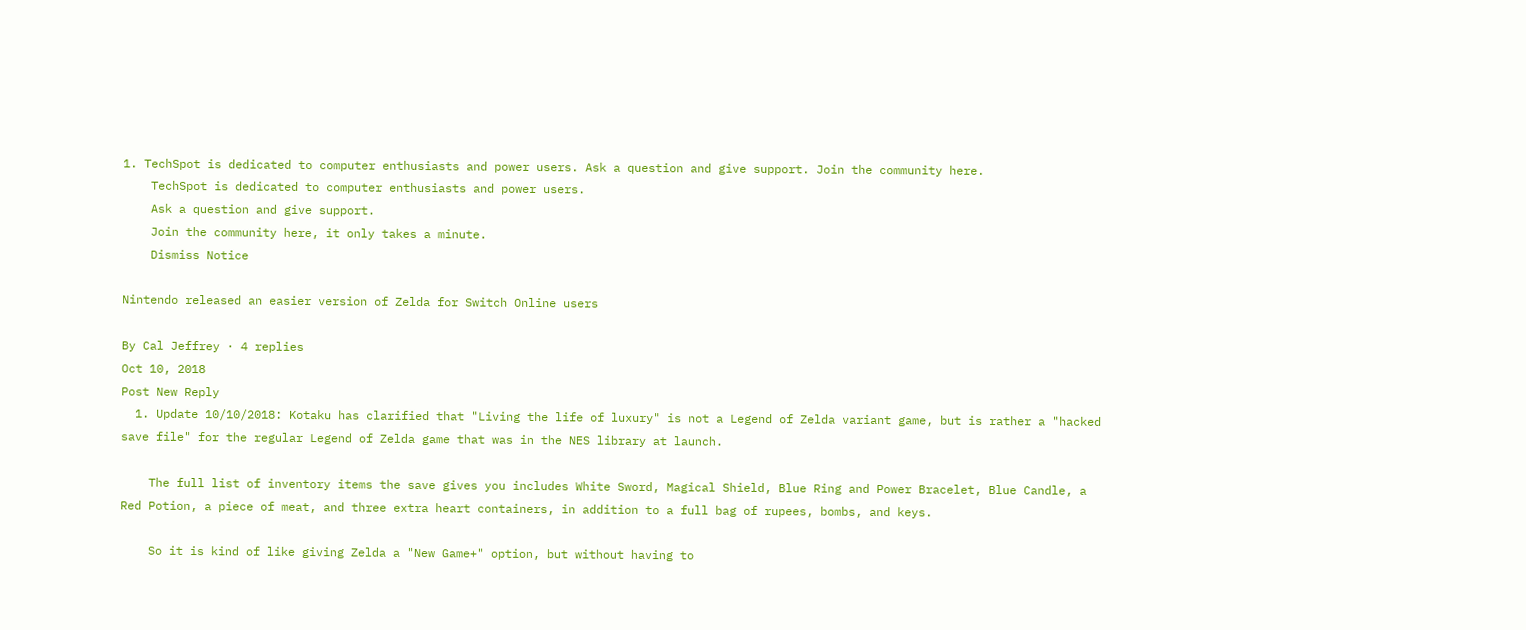1. TechSpot is dedicated to computer enthusiasts and power users. Ask a question and give support. Join the community here.
    TechSpot is dedicated to computer enthusiasts and power users.
    Ask a question and give support.
    Join the community here, it only takes a minute.
    Dismiss Notice

Nintendo released an easier version of Zelda for Switch Online users

By Cal Jeffrey · 4 replies
Oct 10, 2018
Post New Reply
  1. Update 10/10/2018: Kotaku has clarified that "Living the life of luxury" is not a Legend of Zelda variant game, but is rather a "hacked save file" for the regular Legend of Zelda game that was in the NES library at launch.

    The full list of inventory items the save gives you includes White Sword, Magical Shield, Blue Ring and Power Bracelet, Blue Candle, a Red Potion, a piece of meat, and three extra heart containers, in addition to a full bag of rupees, bombs, and keys.

    So it is kind of like giving Zelda a "New Game+" option, but without having to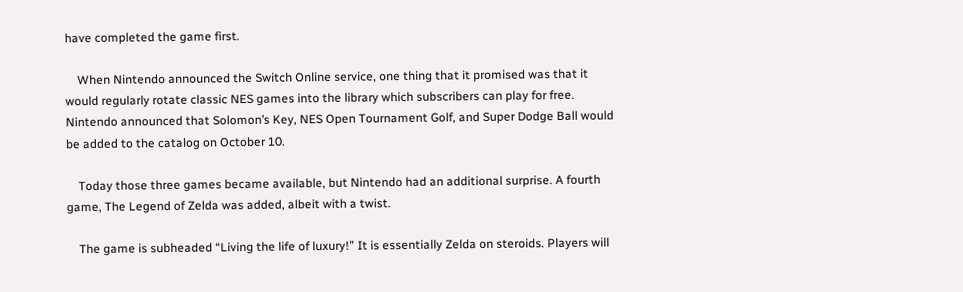have completed the game first.

    When Nintendo announced the Switch Online service, one thing that it promised was that it would regularly rotate classic NES games into the library which subscribers can play for free. Nintendo announced that Solomon’s Key, NES Open Tournament Golf, and Super Dodge Ball would be added to the catalog on October 10.

    Today those three games became available, but Nintendo had an additional surprise. A fourth game, The Legend of Zelda was added, albeit with a twist.

    The game is subheaded “Living the life of luxury!” It is essentially Zelda on steroids. Players will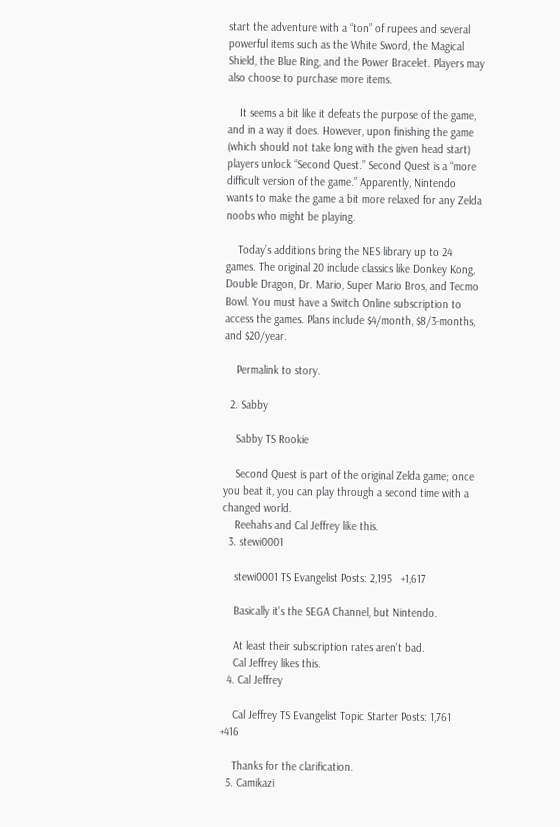start the adventure with a “ton” of rupees and several powerful items such as the White Sword, the Magical Shield, the Blue Ring, and the Power Bracelet. Players may also choose to purchase more items.

    It seems a bit like it defeats the purpose of the game, and in a way it does. However, upon finishing the game (which should not take long with the given head start) players unlock “Second Quest.” Second Quest is a “more difficult version of the game.” Apparently, Nintendo wants to make the game a bit more relaxed for any Zelda noobs who might be playing.

    Today’s additions bring the NES library up to 24 games. The original 20 include classics like Donkey Kong, Double Dragon, Dr. Mario, Super Mario Bros, and Tecmo Bowl. You must have a Switch Online subscription to access the games. Plans include $4/month, $8/3-months, and $20/year.

    Permalink to story.

  2. Sabby

    Sabby TS Rookie

    Second Quest is part of the original Zelda game; once you beat it, you can play through a second time with a changed world.
    Reehahs and Cal Jeffrey like this.
  3. stewi0001

    stewi0001 TS Evangelist Posts: 2,195   +1,617

    Basically it's the SEGA Channel, but Nintendo.

    At least their subscription rates aren't bad.
    Cal Jeffrey likes this.
  4. Cal Jeffrey

    Cal Jeffrey TS Evangelist Topic Starter Posts: 1,761   +416

    Thanks for the clarification.
  5. Camikazi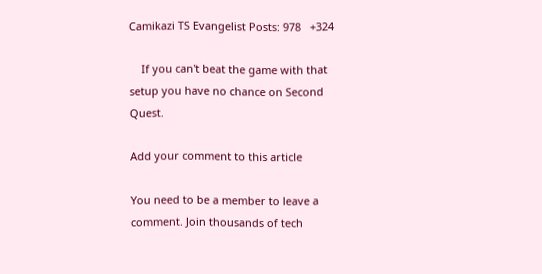Camikazi TS Evangelist Posts: 978   +324

    If you can't beat the game with that setup you have no chance on Second Quest.

Add your comment to this article

You need to be a member to leave a comment. Join thousands of tech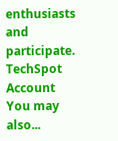enthusiasts and participate.
TechSpot Account You may also...